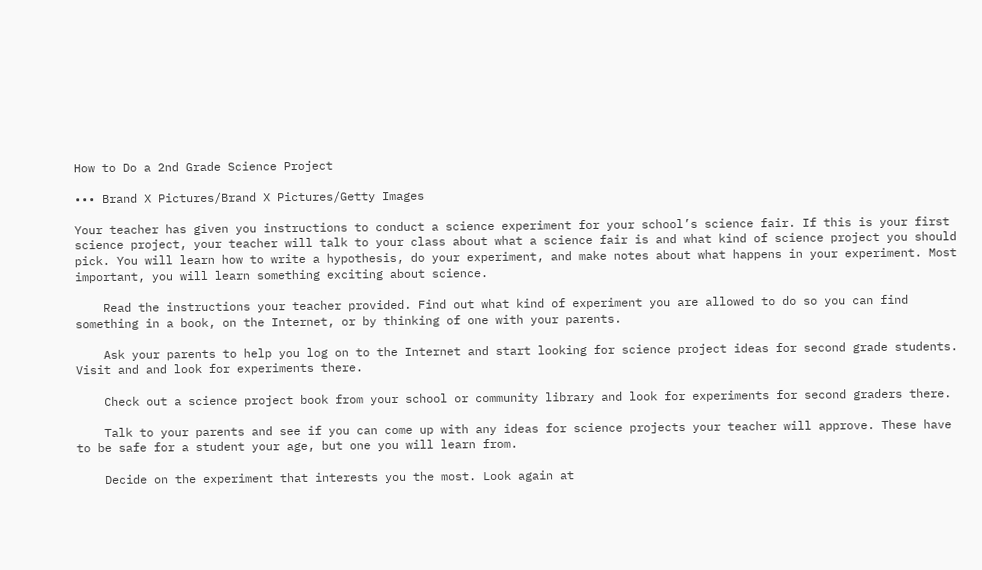How to Do a 2nd Grade Science Project

••• Brand X Pictures/Brand X Pictures/Getty Images

Your teacher has given you instructions to conduct a science experiment for your school’s science fair. If this is your first science project, your teacher will talk to your class about what a science fair is and what kind of science project you should pick. You will learn how to write a hypothesis, do your experiment, and make notes about what happens in your experiment. Most important, you will learn something exciting about science.

    Read the instructions your teacher provided. Find out what kind of experiment you are allowed to do so you can find something in a book, on the Internet, or by thinking of one with your parents.

    Ask your parents to help you log on to the Internet and start looking for science project ideas for second grade students. Visit and and look for experiments there.

    Check out a science project book from your school or community library and look for experiments for second graders there.

    Talk to your parents and see if you can come up with any ideas for science projects your teacher will approve. These have to be safe for a student your age, but one you will learn from.

    Decide on the experiment that interests you the most. Look again at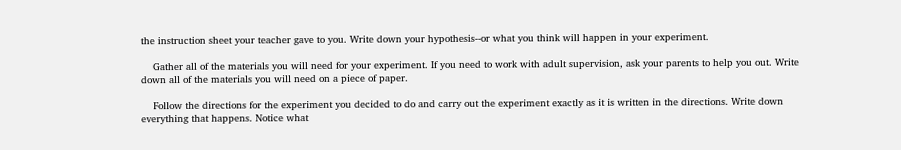the instruction sheet your teacher gave to you. Write down your hypothesis--or what you think will happen in your experiment.

    Gather all of the materials you will need for your experiment. If you need to work with adult supervision, ask your parents to help you out. Write down all of the materials you will need on a piece of paper.

    Follow the directions for the experiment you decided to do and carry out the experiment exactly as it is written in the directions. Write down everything that happens. Notice what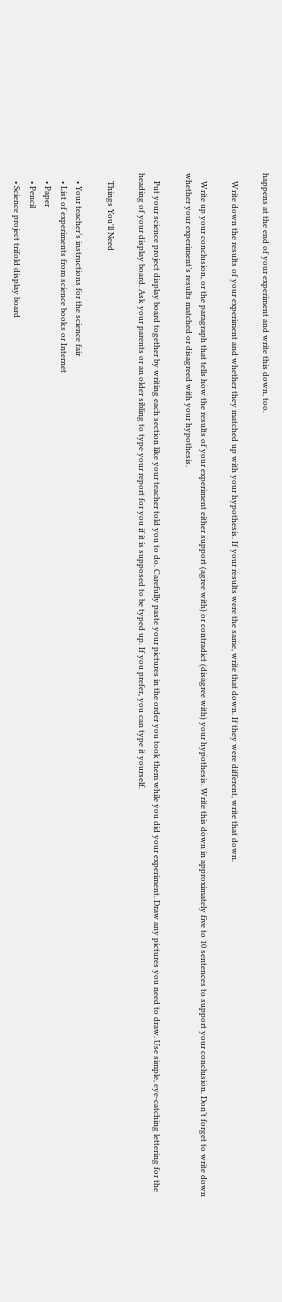happens at the end of your experiment and write this down, too.

    Write down the results of your experiment and whether they matched up with your hypothesis. If your results were the same, write that down. If they were different, write that down.

    Write up your conclusion, or the paragraph that tells how the results of your experiment either support (agree with) or contradict (disagree with) your hypothesis. Write this down in approximately five to 10 sentences to support your conclusion. Don’t forget to write down whether your experiment’s results matched or disagreed with your hypothesis.

    Put your science project display board together by writing each section like your teacher told you to do. Carefully paste your pictures in the order you took them while you did your experiment. Draw any pictures you need to draw. Use simple, eye-catching lettering for the heading of your display board. Ask your parents or an older sibling to type your report for you if it is supposed to be typed up. If you prefer, you can type it yourself.

    Things You'll Need

    • Your teacher’s instructions for the science fair
    • List of experiments from science books or Internet
    • Paper
    • Pencil
    • Science project trifold display board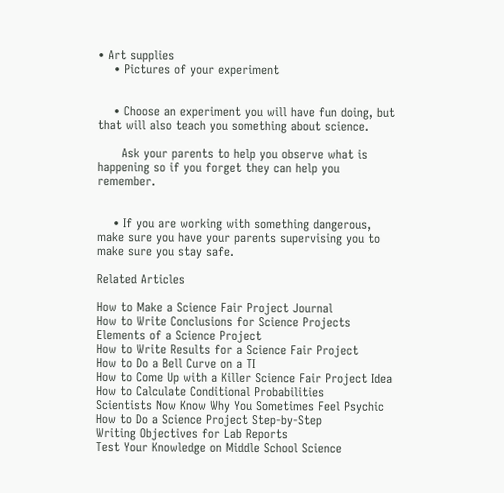• Art supplies
    • Pictures of your experiment


    • Choose an experiment you will have fun doing, but that will also teach you something about science.

      Ask your parents to help you observe what is happening so if you forget they can help you remember.


    • If you are working with something dangerous, make sure you have your parents supervising you to make sure you stay safe.

Related Articles

How to Make a Science Fair Project Journal
How to Write Conclusions for Science Projects
Elements of a Science Project
How to Write Results for a Science Fair Project
How to Do a Bell Curve on a TI
How to Come Up with a Killer Science Fair Project Idea
How to Calculate Conditional Probabilities
Scientists Now Know Why You Sometimes Feel Psychic
How to Do a Science Project Step-by-Step
Writing Objectives for Lab Reports
Test Your Knowledge on Middle School Science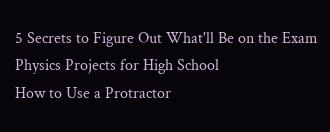5 Secrets to Figure Out What'll Be on the Exam
Physics Projects for High School
How to Use a Protractor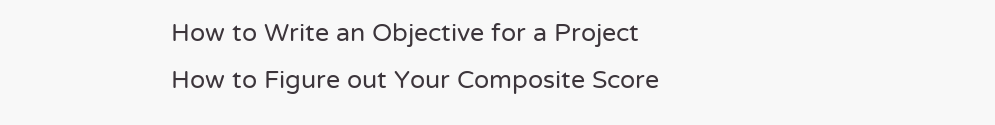How to Write an Objective for a Project
How to Figure out Your Composite Score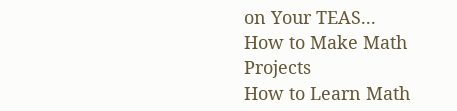on Your TEAS...
How to Make Math Projects
How to Learn Math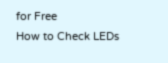for Free
How to Check LEDs